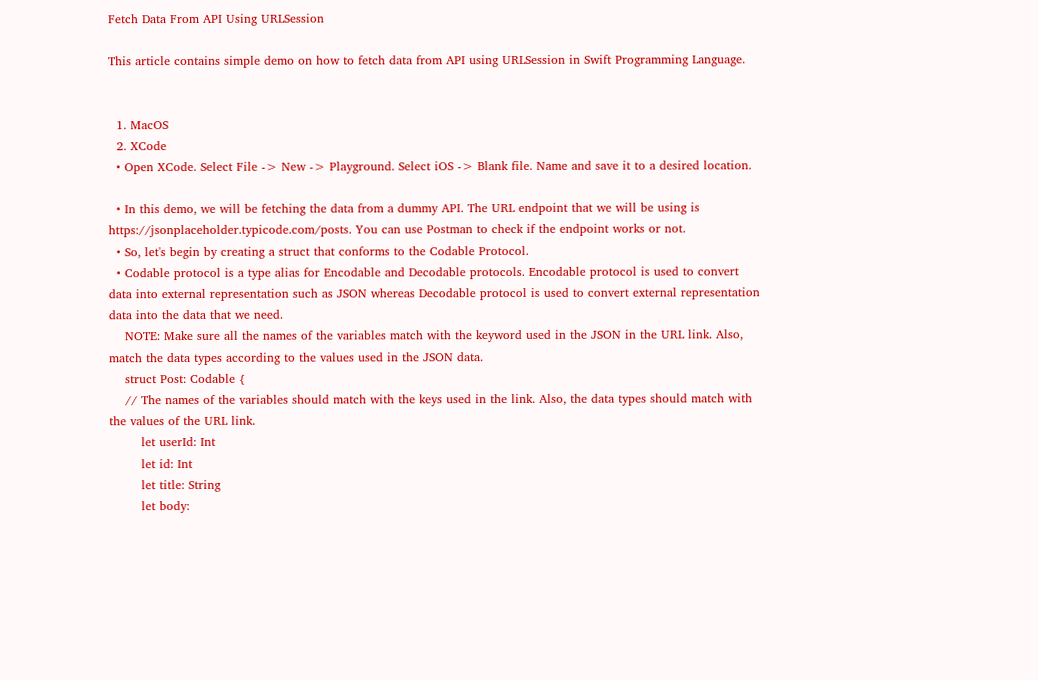Fetch Data From API Using URLSession

This article contains simple demo on how to fetch data from API using URLSession in Swift Programming Language.


  1. MacOS
  2. XCode
  • Open XCode. Select File -> New -> Playground. Select iOS -> Blank file. Name and save it to a desired location.

  • In this demo, we will be fetching the data from a dummy API. The URL endpoint that we will be using is https://jsonplaceholder.typicode.com/posts. You can use Postman to check if the endpoint works or not.
  • So, let's begin by creating a struct that conforms to the Codable Protocol.
  • Codable protocol is a type alias for Encodable and Decodable protocols. Encodable protocol is used to convert data into external representation such as JSON whereas Decodable protocol is used to convert external representation data into the data that we need.
    NOTE: Make sure all the names of the variables match with the keyword used in the JSON in the URL link. Also, match the data types according to the values used in the JSON data.
    struct Post: Codable {
    // The names of the variables should match with the keys used in the link. Also, the data types should match with the values of the URL link.
        let userId: Int
        let id: Int
        let title: String
        let body: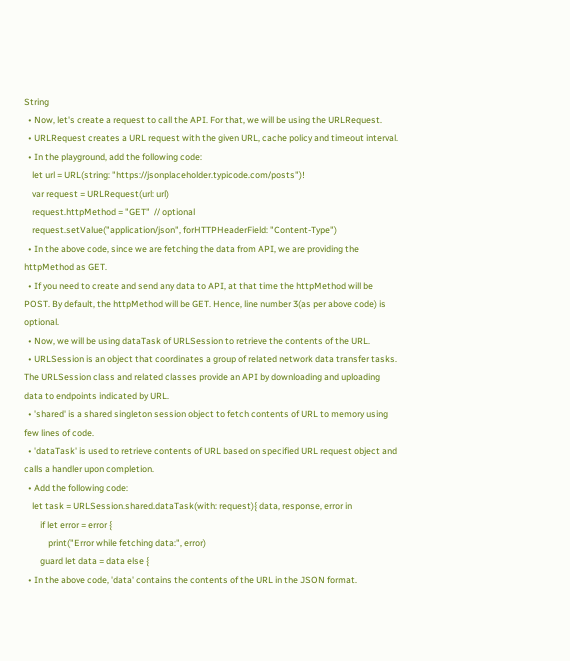String
  • Now, let's create a request to call the API. For that, we will be using the URLRequest.
  • URLRequest creates a URL request with the given URL, cache policy and timeout interval.
  • In the playground, add the following code:
    let url = URL(string: "https://jsonplaceholder.typicode.com/posts")!
    var request = URLRequest(url: url)
    request.httpMethod = "GET"  // optional
    request.setValue("application/json", forHTTPHeaderField: "Content-Type")
  • In the above code, since we are fetching the data from API, we are providing the httpMethod as GET.
  • If you need to create and send any data to API, at that time the httpMethod will be POST. By default, the httpMethod will be GET. Hence, line number 3(as per above code) is optional.
  • Now, we will be using dataTask of URLSession to retrieve the contents of the URL.
  • URLSession is an object that coordinates a group of related network data transfer tasks. The URLSession class and related classes provide an API by downloading and uploading data to endpoints indicated by URL.
  • 'shared' is a shared singleton session object to fetch contents of URL to memory using few lines of code.
  • 'dataTask' is used to retrieve contents of URL based on specified URL request object and calls a handler upon completion.
  • Add the following code:
    let task = URLSession.shared.dataTask(with: request){ data, response, error in
        if let error = error {
            print("Error while fetching data:", error)
        guard let data = data else {
  • In the above code, 'data' contains the contents of the URL in the JSON format.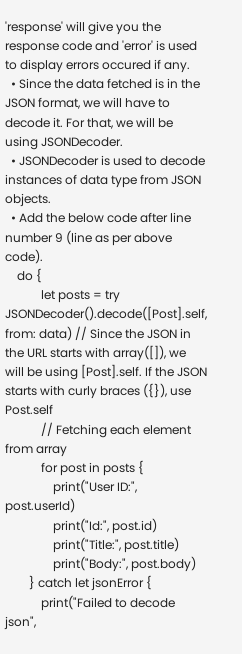'response' will give you the response code and 'error' is used to display errors occured if any.
  • Since the data fetched is in the JSON format, we will have to decode it. For that, we will be using JSONDecoder.
  • JSONDecoder is used to decode instances of data type from JSON objects.
  • Add the below code after line number 9 (line as per above code).
    do {
            let posts = try JSONDecoder().decode([Post].self, from: data) // Since the JSON in the URL starts with array([]), we will be using [Post].self. If the JSON starts with curly braces ({}), use Post.self
            // Fetching each element from array
            for post in posts {
                print("User ID:", post.userId)
                print("Id:", post.id)
                print("Title:", post.title)
                print("Body:", post.body)
        } catch let jsonError {
            print("Failed to decode json",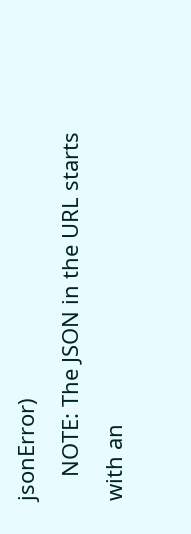jsonError)
    NOTE: The JSON in the URL starts with an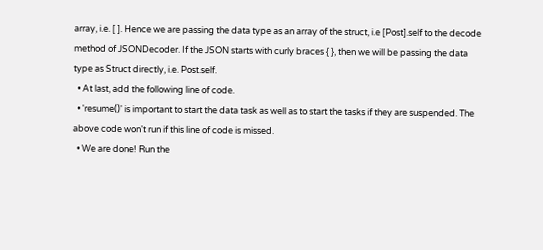array, i.e. [ ]. Hence we are passing the data type as an array of the struct, i.e [Post].self to the decode method of JSONDecoder. If the JSON starts with curly braces { }, then we will be passing the data type as Struct directly, i.e. Post.self.
  • At last, add the following line of code.
  • 'resume()' is important to start the data task as well as to start the tasks if they are suspended. The above code won't run if this line of code is missed.
  • We are done! Run the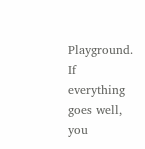Playground. If everything goes well, you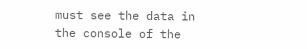must see the data in the console of the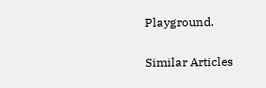Playground.

Similar Articles